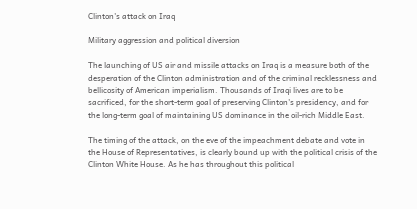Clinton's attack on Iraq

Military aggression and political diversion

The launching of US air and missile attacks on Iraq is a measure both of the desperation of the Clinton administration and of the criminal recklessness and bellicosity of American imperialism. Thousands of Iraqi lives are to be sacrificed, for the short-term goal of preserving Clinton's presidency, and for the long-term goal of maintaining US dominance in the oil-rich Middle East.

The timing of the attack, on the eve of the impeachment debate and vote in the House of Representatives, is clearly bound up with the political crisis of the Clinton White House. As he has throughout this political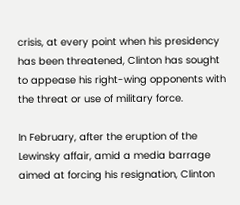crisis, at every point when his presidency has been threatened, Clinton has sought to appease his right-wing opponents with the threat or use of military force.

In February, after the eruption of the Lewinsky affair, amid a media barrage aimed at forcing his resignation, Clinton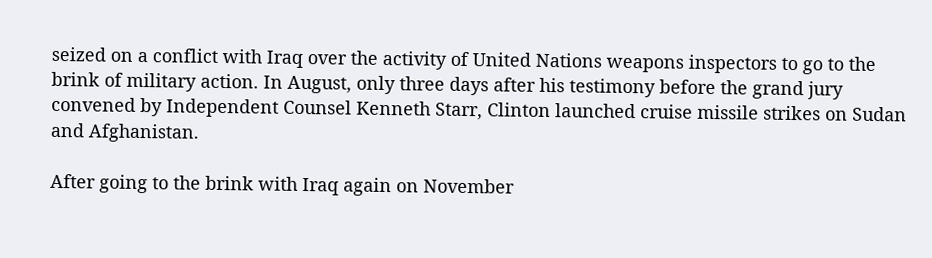seized on a conflict with Iraq over the activity of United Nations weapons inspectors to go to the brink of military action. In August, only three days after his testimony before the grand jury convened by Independent Counsel Kenneth Starr, Clinton launched cruise missile strikes on Sudan and Afghanistan.

After going to the brink with Iraq again on November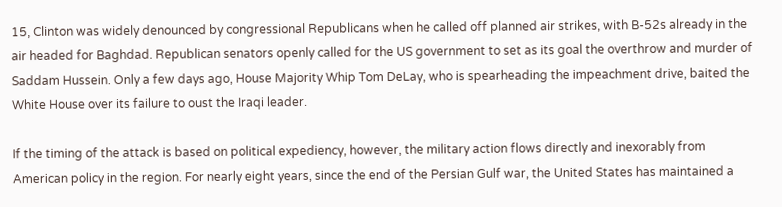15, Clinton was widely denounced by congressional Republicans when he called off planned air strikes, with B-52s already in the air headed for Baghdad. Republican senators openly called for the US government to set as its goal the overthrow and murder of Saddam Hussein. Only a few days ago, House Majority Whip Tom DeLay, who is spearheading the impeachment drive, baited the White House over its failure to oust the Iraqi leader.

If the timing of the attack is based on political expediency, however, the military action flows directly and inexorably from American policy in the region. For nearly eight years, since the end of the Persian Gulf war, the United States has maintained a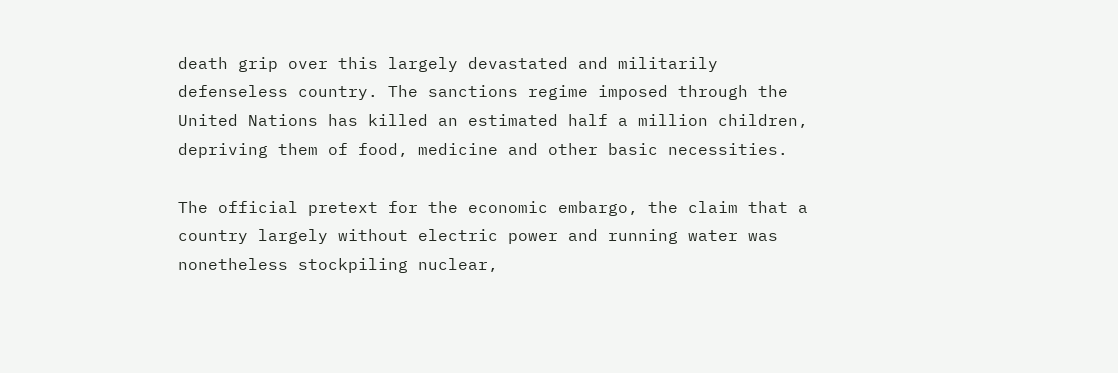death grip over this largely devastated and militarily defenseless country. The sanctions regime imposed through the United Nations has killed an estimated half a million children, depriving them of food, medicine and other basic necessities.

The official pretext for the economic embargo, the claim that a country largely without electric power and running water was nonetheless stockpiling nuclear,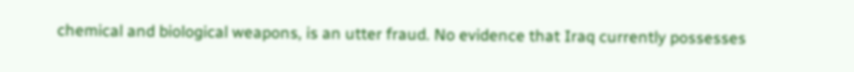chemical and biological weapons, is an utter fraud. No evidence that Iraq currently possesses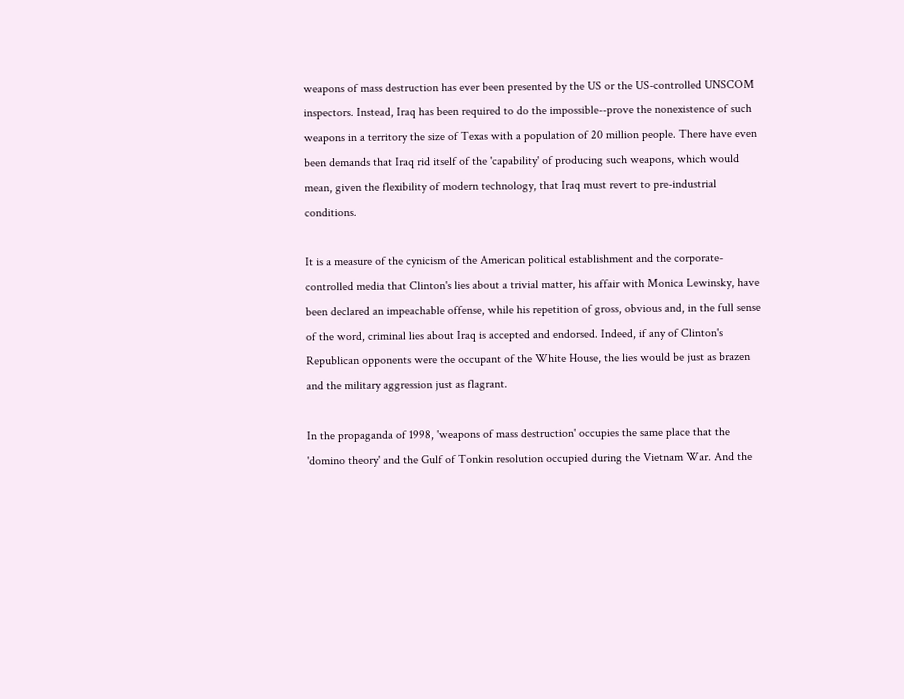weapons of mass destruction has ever been presented by the US or the US-controlled UNSCOM inspectors. Instead, Iraq has been required to do the impossible--prove the nonexistence of such weapons in a territory the size of Texas with a population of 20 million people. There have even been demands that Iraq rid itself of the 'capability' of producing such weapons, which would mean, given the flexibility of modern technology, that Iraq must revert to pre-industrial conditions.

It is a measure of the cynicism of the American political establishment and the corporate-controlled media that Clinton's lies about a trivial matter, his affair with Monica Lewinsky, have been declared an impeachable offense, while his repetition of gross, obvious and, in the full sense of the word, criminal lies about Iraq is accepted and endorsed. Indeed, if any of Clinton's Republican opponents were the occupant of the White House, the lies would be just as brazen and the military aggression just as flagrant.

In the propaganda of 1998, 'weapons of mass destruction' occupies the same place that the 'domino theory' and the Gulf of Tonkin resolution occupied during the Vietnam War. And the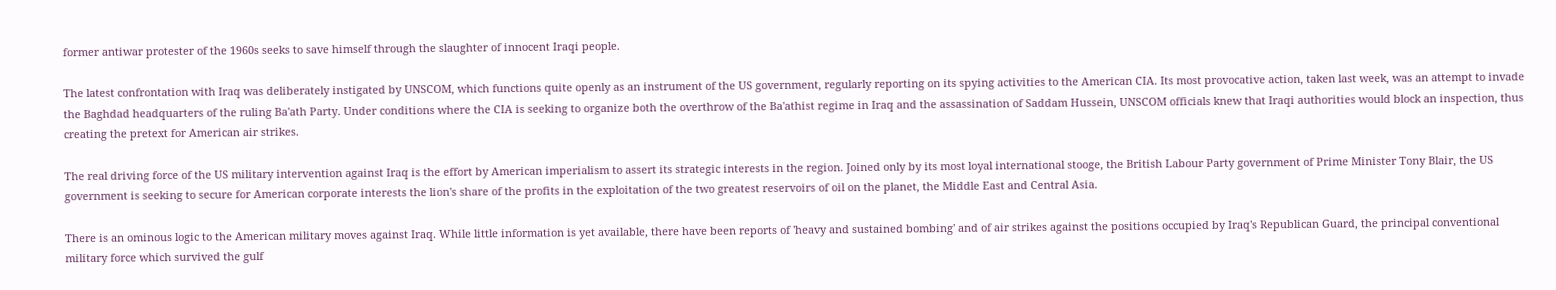former antiwar protester of the 1960s seeks to save himself through the slaughter of innocent Iraqi people.

The latest confrontation with Iraq was deliberately instigated by UNSCOM, which functions quite openly as an instrument of the US government, regularly reporting on its spying activities to the American CIA. Its most provocative action, taken last week, was an attempt to invade the Baghdad headquarters of the ruling Ba'ath Party. Under conditions where the CIA is seeking to organize both the overthrow of the Ba'athist regime in Iraq and the assassination of Saddam Hussein, UNSCOM officials knew that Iraqi authorities would block an inspection, thus creating the pretext for American air strikes.

The real driving force of the US military intervention against Iraq is the effort by American imperialism to assert its strategic interests in the region. Joined only by its most loyal international stooge, the British Labour Party government of Prime Minister Tony Blair, the US government is seeking to secure for American corporate interests the lion's share of the profits in the exploitation of the two greatest reservoirs of oil on the planet, the Middle East and Central Asia.

There is an ominous logic to the American military moves against Iraq. While little information is yet available, there have been reports of 'heavy and sustained bombing' and of air strikes against the positions occupied by Iraq's Republican Guard, the principal conventional military force which survived the gulf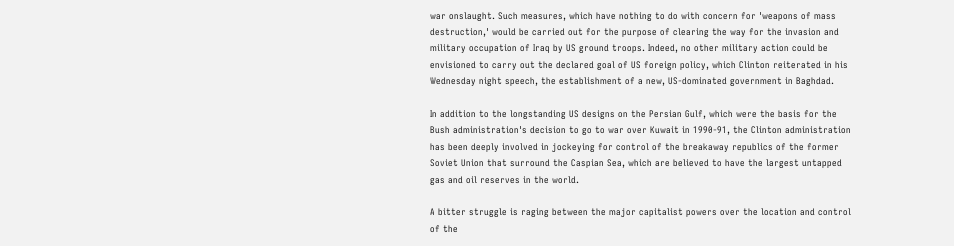war onslaught. Such measures, which have nothing to do with concern for 'weapons of mass destruction,' would be carried out for the purpose of clearing the way for the invasion and military occupation of Iraq by US ground troops. Indeed, no other military action could be envisioned to carry out the declared goal of US foreign policy, which Clinton reiterated in his Wednesday night speech, the establishment of a new, US-dominated government in Baghdad.

In addition to the longstanding US designs on the Persian Gulf, which were the basis for the Bush administration's decision to go to war over Kuwait in 1990-91, the Clinton administration has been deeply involved in jockeying for control of the breakaway republics of the former Soviet Union that surround the Caspian Sea, which are believed to have the largest untapped gas and oil reserves in the world.

A bitter struggle is raging between the major capitalist powers over the location and control of the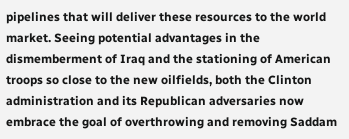pipelines that will deliver these resources to the world market. Seeing potential advantages in the dismemberment of Iraq and the stationing of American troops so close to the new oilfields, both the Clinton administration and its Republican adversaries now embrace the goal of overthrowing and removing Saddam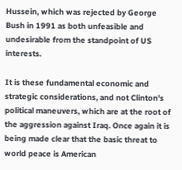Hussein, which was rejected by George Bush in 1991 as both unfeasible and undesirable from the standpoint of US interests.

It is these fundamental economic and strategic considerations, and not Clinton's political maneuvers, which are at the root of the aggression against Iraq. Once again it is being made clear that the basic threat to world peace is American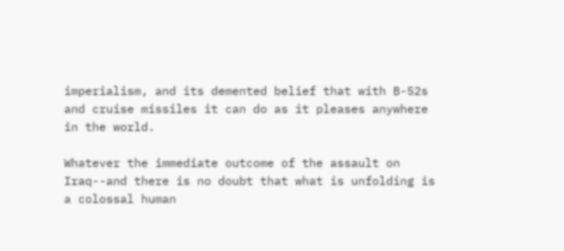imperialism, and its demented belief that with B-52s and cruise missiles it can do as it pleases anywhere in the world.

Whatever the immediate outcome of the assault on Iraq--and there is no doubt that what is unfolding is a colossal human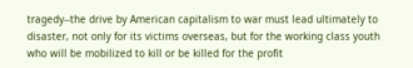tragedy--the drive by American capitalism to war must lead ultimately to disaster, not only for its victims overseas, but for the working class youth who will be mobilized to kill or be killed for the profit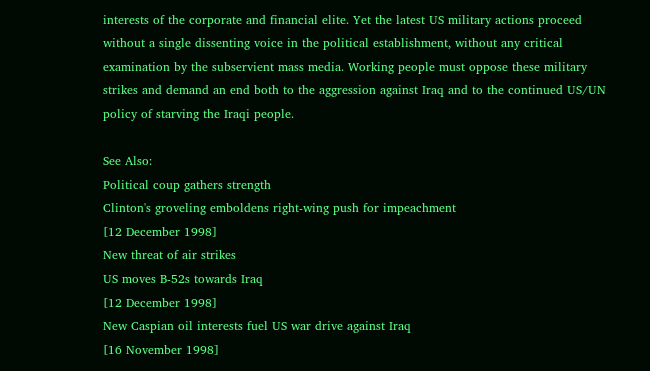interests of the corporate and financial elite. Yet the latest US military actions proceed without a single dissenting voice in the political establishment, without any critical examination by the subservient mass media. Working people must oppose these military strikes and demand an end both to the aggression against Iraq and to the continued US/UN policy of starving the Iraqi people.

See Also:
Political coup gathers strength
Clinton's groveling emboldens right-wing push for impeachment
[12 December 1998]
New threat of air strikes
US moves B-52s towards Iraq
[12 December 1998]
New Caspian oil interests fuel US war drive against Iraq
[16 November 1998]